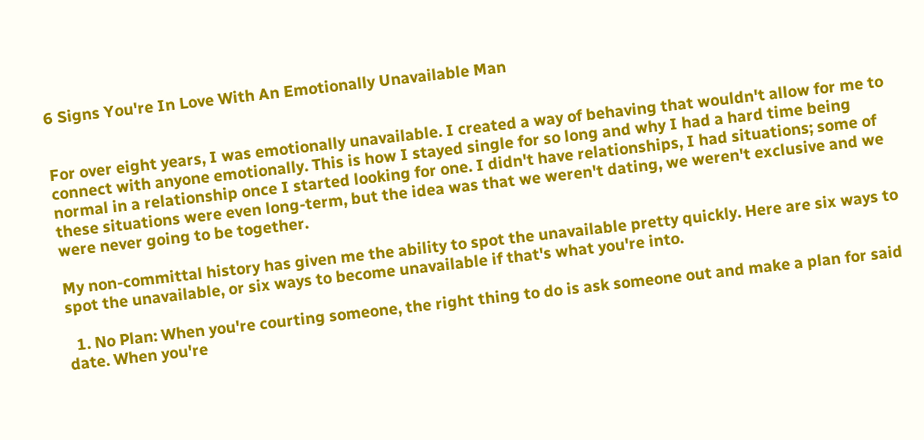6 Signs You're In Love With An Emotionally Unavailable Man


For over eight years, I was emotionally unavailable. I created a way of behaving that wouldn't allow for me to connect with anyone emotionally. This is how I stayed single for so long and why I had a hard time being normal in a relationship once I started looking for one. I didn't have relationships, I had situations; some of these situations were even long-term, but the idea was that we weren't dating, we weren't exclusive and we were never going to be together.

My non-committal history has given me the ability to spot the unavailable pretty quickly. Here are six ways to spot the unavailable, or six ways to become unavailable if that's what you're into.

  1. No Plan: When you're courting someone, the right thing to do is ask someone out and make a plan for said date. When you're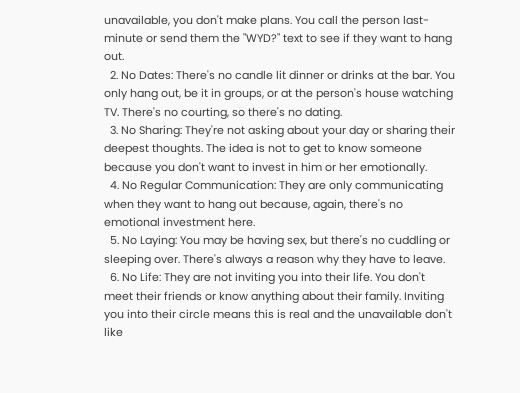unavailable, you don't make plans. You call the person last-minute or send them the "WYD?" text to see if they want to hang out.
  2. No Dates: There's no candle lit dinner or drinks at the bar. You only hang out, be it in groups, or at the person's house watching TV. There's no courting, so there's no dating.
  3. No Sharing: They're not asking about your day or sharing their deepest thoughts. The idea is not to get to know someone because you don't want to invest in him or her emotionally.
  4. No Regular Communication: They are only communicating when they want to hang out because, again, there's no emotional investment here.
  5. No Laying: You may be having sex, but there's no cuddling or sleeping over. There's always a reason why they have to leave.
  6. No Life: They are not inviting you into their life. You don't meet their friends or know anything about their family. Inviting you into their circle means this is real and the unavailable don't like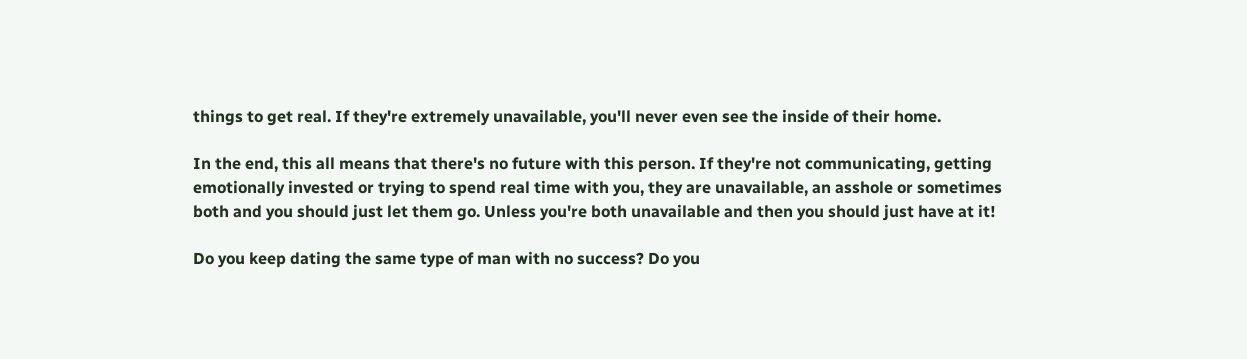things to get real. If they're extremely unavailable, you'll never even see the inside of their home.

In the end, this all means that there's no future with this person. If they're not communicating, getting emotionally invested or trying to spend real time with you, they are unavailable, an asshole or sometimes both and you should just let them go. Unless you're both unavailable and then you should just have at it!

Do you keep dating the same type of man with no success? Do you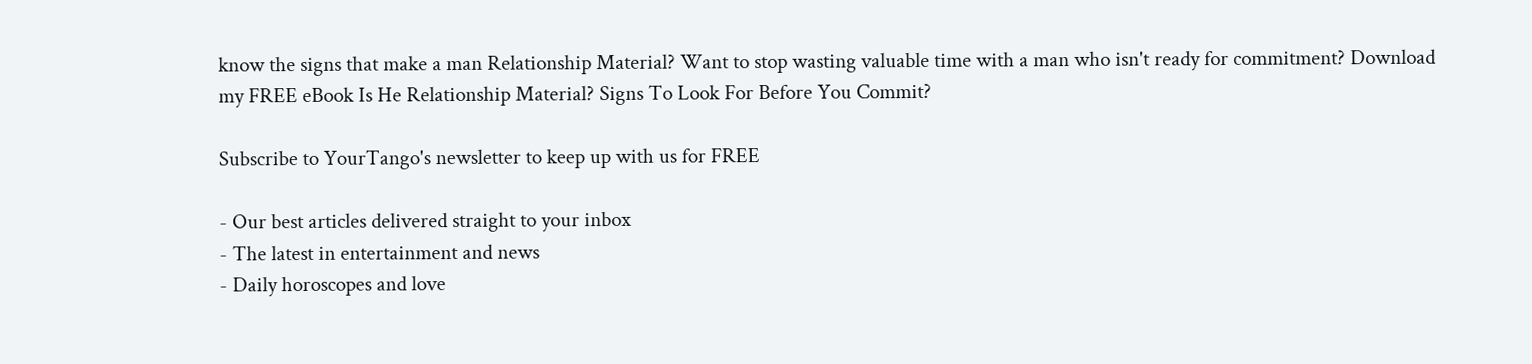know the signs that make a man Relationship Material? Want to stop wasting valuable time with a man who isn't ready for commitment? Download my FREE eBook Is He Relationship Material? Signs To Look For Before You Commit?

Subscribe to YourTango's newsletter to keep up with us for FREE

- Our best articles delivered straight to your inbox
- The latest in entertainment and news
- Daily horoscopes and love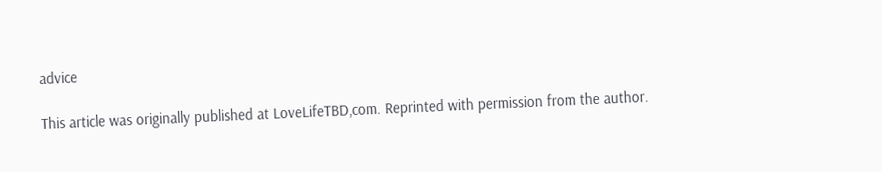advice

This article was originally published at LoveLifeTBD,com. Reprinted with permission from the author.